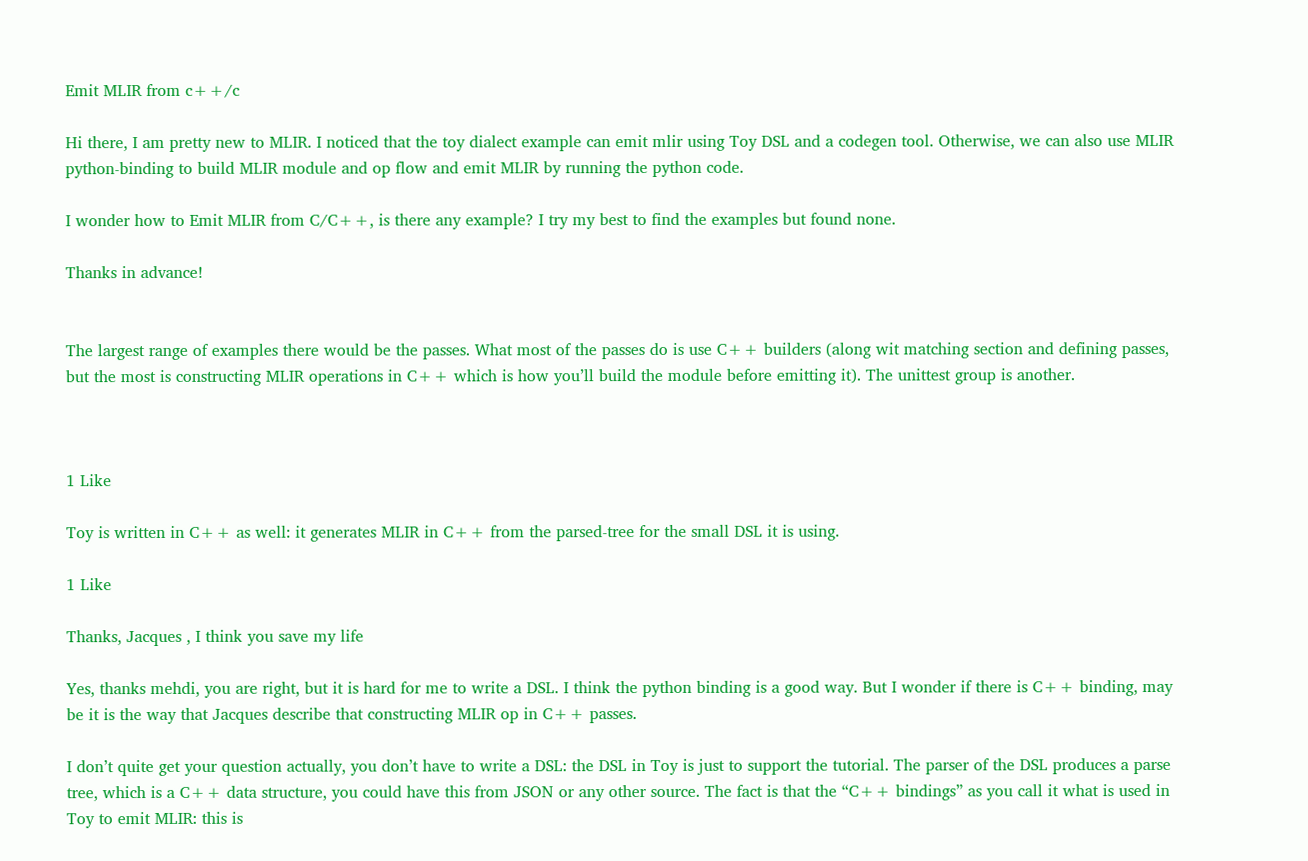Emit MLIR from c++/c

Hi there, I am pretty new to MLIR. I noticed that the toy dialect example can emit mlir using Toy DSL and a codegen tool. Otherwise, we can also use MLIR python-binding to build MLIR module and op flow and emit MLIR by running the python code.

I wonder how to Emit MLIR from C/C++, is there any example? I try my best to find the examples but found none.

Thanks in advance!


The largest range of examples there would be the passes. What most of the passes do is use C++ builders (along wit matching section and defining passes, but the most is constructing MLIR operations in C++ which is how you’ll build the module before emitting it). The unittest group is another.



1 Like

Toy is written in C++ as well: it generates MLIR in C++ from the parsed-tree for the small DSL it is using.

1 Like

Thanks, Jacques , I think you save my life

Yes, thanks mehdi, you are right, but it is hard for me to write a DSL. I think the python binding is a good way. But I wonder if there is C++ binding, may be it is the way that Jacques describe that constructing MLIR op in C++ passes.

I don’t quite get your question actually, you don’t have to write a DSL: the DSL in Toy is just to support the tutorial. The parser of the DSL produces a parse tree, which is a C++ data structure, you could have this from JSON or any other source. The fact is that the “C++ bindings” as you call it what is used in Toy to emit MLIR: this is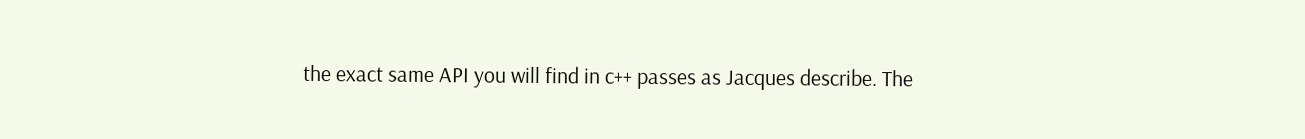the exact same API you will find in c++ passes as Jacques describe. The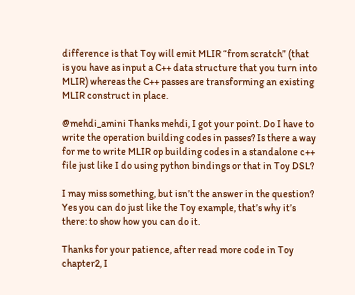difference is that Toy will emit MLIR “from scratch” (that is you have as input a C++ data structure that you turn into MLIR) whereas the C++ passes are transforming an existing MLIR construct in place.

@mehdi_amini Thanks mehdi, I got your point. Do I have to write the operation building codes in passes? Is there a way for me to write MLIR op building codes in a standalone c++ file just like I do using python bindings or that in Toy DSL?

I may miss something, but isn’t the answer in the question? Yes you can do just like the Toy example, that’s why it’s there: to show how you can do it.

Thanks for your patience, after read more code in Toy chapter2, I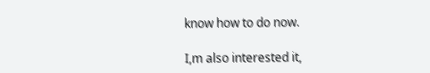know how to do now.

I,m also interested it,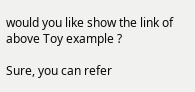would you like show the link of above Toy example ?

Sure, you can refer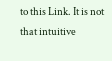to this Link. It is not that intuitive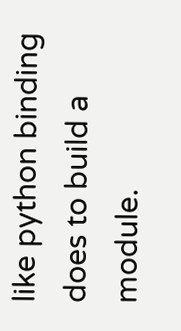like python binding does to build a module.